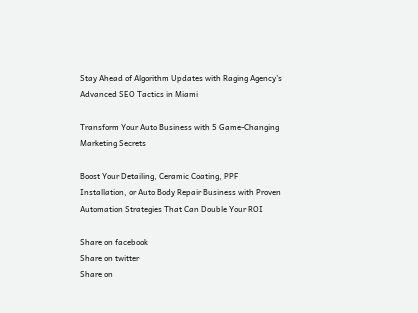Stay Ahead of Algorithm Updates with Raging Agency’s Advanced SEO Tactics in Miami

Transform Your Auto Business with 5 Game-Changing Marketing Secrets

Boost Your Detailing, Ceramic Coating, PPF Installation, or Auto Body Repair Business with Proven Automation Strategies That Can Double Your ROI

Share on facebook
Share on twitter
Share on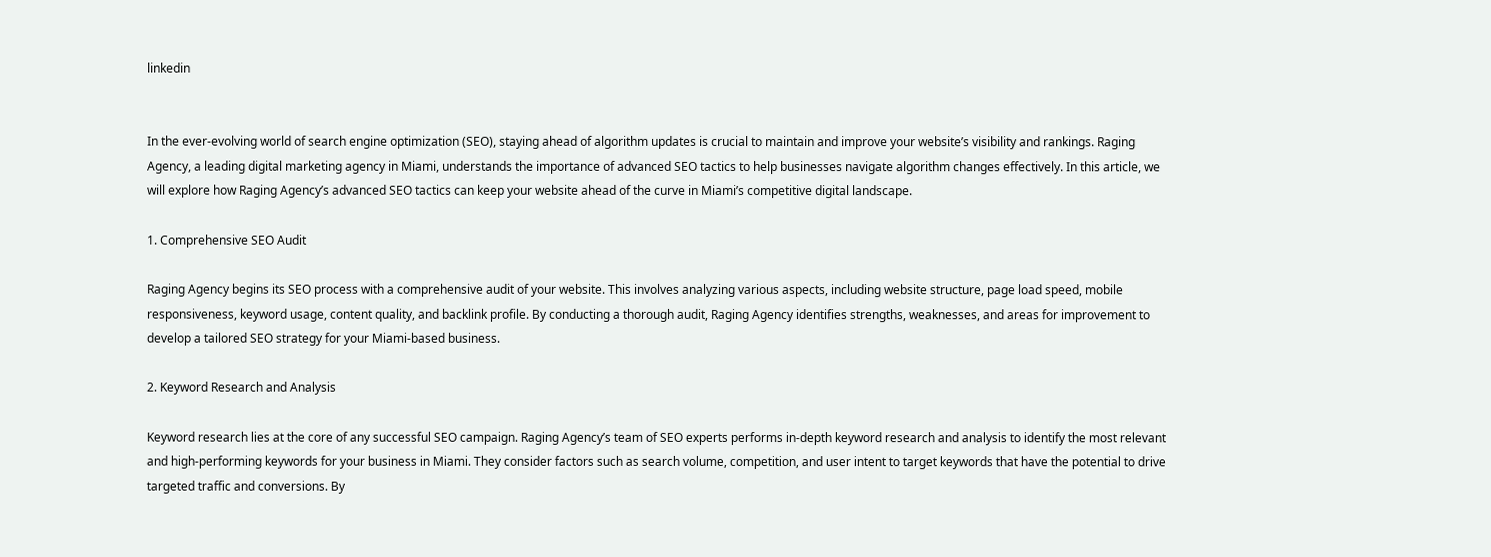linkedin


In the ever-evolving world of search engine optimization (SEO), staying ahead of algorithm updates is crucial to maintain and improve your website’s visibility and rankings. Raging Agency, a leading digital marketing agency in Miami, understands the importance of advanced SEO tactics to help businesses navigate algorithm changes effectively. In this article, we will explore how Raging Agency’s advanced SEO tactics can keep your website ahead of the curve in Miami’s competitive digital landscape.

1. Comprehensive SEO Audit

Raging Agency begins its SEO process with a comprehensive audit of your website. This involves analyzing various aspects, including website structure, page load speed, mobile responsiveness, keyword usage, content quality, and backlink profile. By conducting a thorough audit, Raging Agency identifies strengths, weaknesses, and areas for improvement to develop a tailored SEO strategy for your Miami-based business.

2. Keyword Research and Analysis

Keyword research lies at the core of any successful SEO campaign. Raging Agency’s team of SEO experts performs in-depth keyword research and analysis to identify the most relevant and high-performing keywords for your business in Miami. They consider factors such as search volume, competition, and user intent to target keywords that have the potential to drive targeted traffic and conversions. By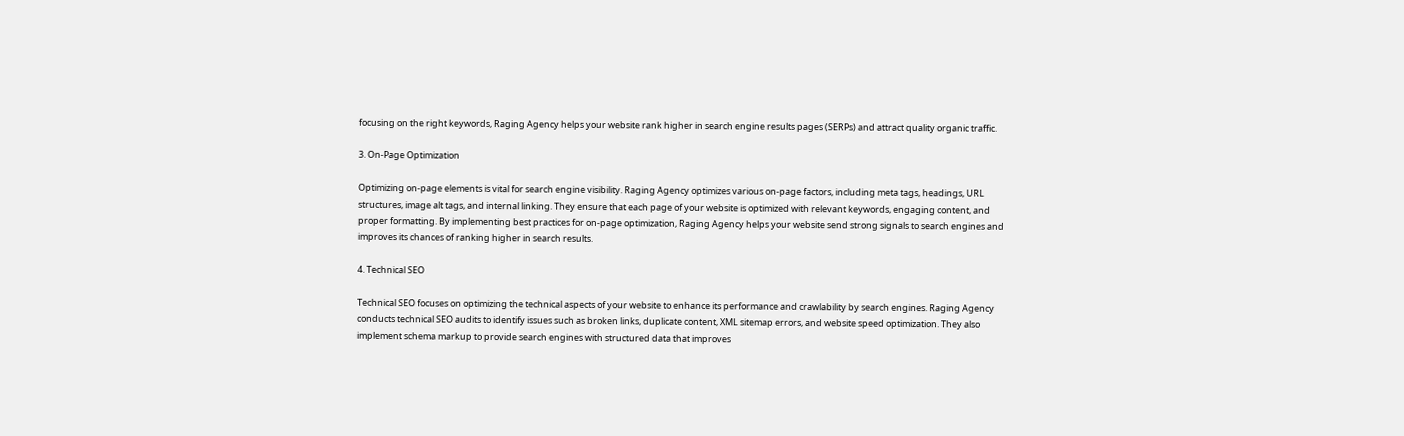focusing on the right keywords, Raging Agency helps your website rank higher in search engine results pages (SERPs) and attract quality organic traffic.

3. On-Page Optimization

Optimizing on-page elements is vital for search engine visibility. Raging Agency optimizes various on-page factors, including meta tags, headings, URL structures, image alt tags, and internal linking. They ensure that each page of your website is optimized with relevant keywords, engaging content, and proper formatting. By implementing best practices for on-page optimization, Raging Agency helps your website send strong signals to search engines and improves its chances of ranking higher in search results.

4. Technical SEO

Technical SEO focuses on optimizing the technical aspects of your website to enhance its performance and crawlability by search engines. Raging Agency conducts technical SEO audits to identify issues such as broken links, duplicate content, XML sitemap errors, and website speed optimization. They also implement schema markup to provide search engines with structured data that improves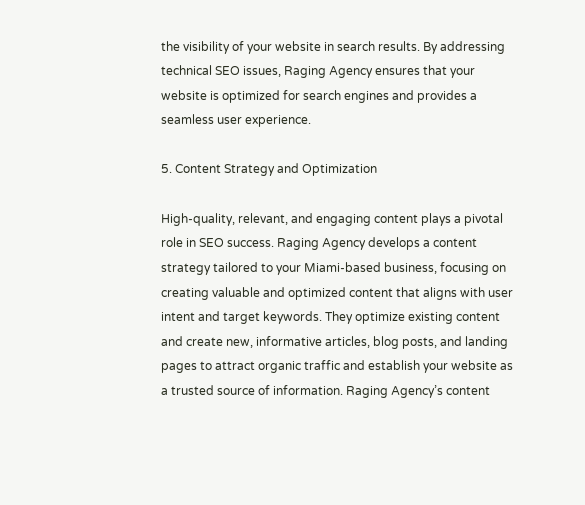the visibility of your website in search results. By addressing technical SEO issues, Raging Agency ensures that your website is optimized for search engines and provides a seamless user experience.

5. Content Strategy and Optimization

High-quality, relevant, and engaging content plays a pivotal role in SEO success. Raging Agency develops a content strategy tailored to your Miami-based business, focusing on creating valuable and optimized content that aligns with user intent and target keywords. They optimize existing content and create new, informative articles, blog posts, and landing pages to attract organic traffic and establish your website as a trusted source of information. Raging Agency’s content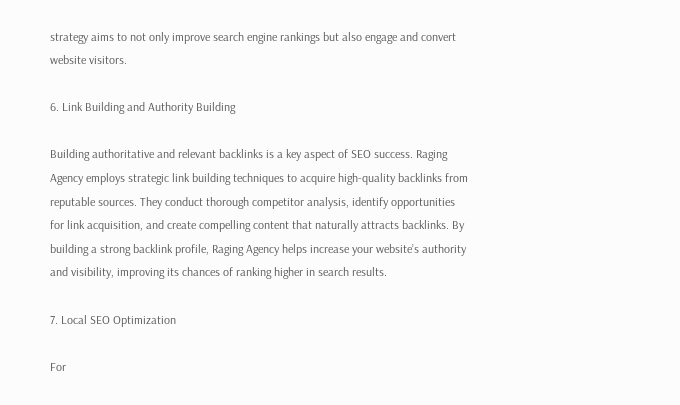strategy aims to not only improve search engine rankings but also engage and convert website visitors.

6. Link Building and Authority Building

Building authoritative and relevant backlinks is a key aspect of SEO success. Raging Agency employs strategic link building techniques to acquire high-quality backlinks from reputable sources. They conduct thorough competitor analysis, identify opportunities for link acquisition, and create compelling content that naturally attracts backlinks. By building a strong backlink profile, Raging Agency helps increase your website’s authority and visibility, improving its chances of ranking higher in search results.

7. Local SEO Optimization

For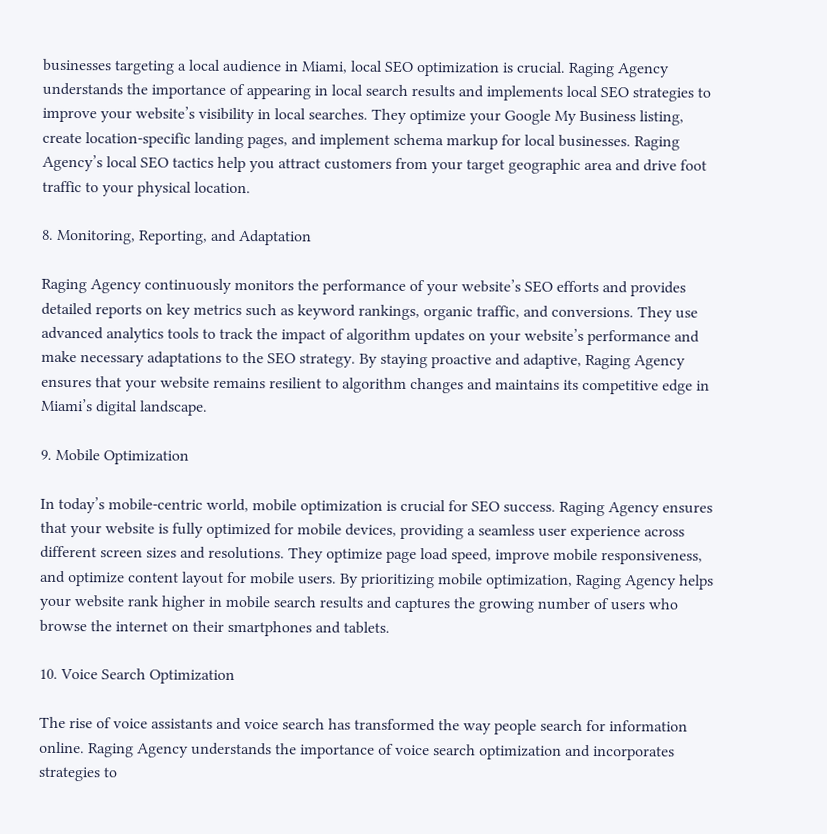businesses targeting a local audience in Miami, local SEO optimization is crucial. Raging Agency understands the importance of appearing in local search results and implements local SEO strategies to improve your website’s visibility in local searches. They optimize your Google My Business listing, create location-specific landing pages, and implement schema markup for local businesses. Raging Agency’s local SEO tactics help you attract customers from your target geographic area and drive foot traffic to your physical location.

8. Monitoring, Reporting, and Adaptation

Raging Agency continuously monitors the performance of your website’s SEO efforts and provides detailed reports on key metrics such as keyword rankings, organic traffic, and conversions. They use advanced analytics tools to track the impact of algorithm updates on your website’s performance and make necessary adaptations to the SEO strategy. By staying proactive and adaptive, Raging Agency ensures that your website remains resilient to algorithm changes and maintains its competitive edge in Miami’s digital landscape.

9. Mobile Optimization

In today’s mobile-centric world, mobile optimization is crucial for SEO success. Raging Agency ensures that your website is fully optimized for mobile devices, providing a seamless user experience across different screen sizes and resolutions. They optimize page load speed, improve mobile responsiveness, and optimize content layout for mobile users. By prioritizing mobile optimization, Raging Agency helps your website rank higher in mobile search results and captures the growing number of users who browse the internet on their smartphones and tablets.

10. Voice Search Optimization

The rise of voice assistants and voice search has transformed the way people search for information online. Raging Agency understands the importance of voice search optimization and incorporates strategies to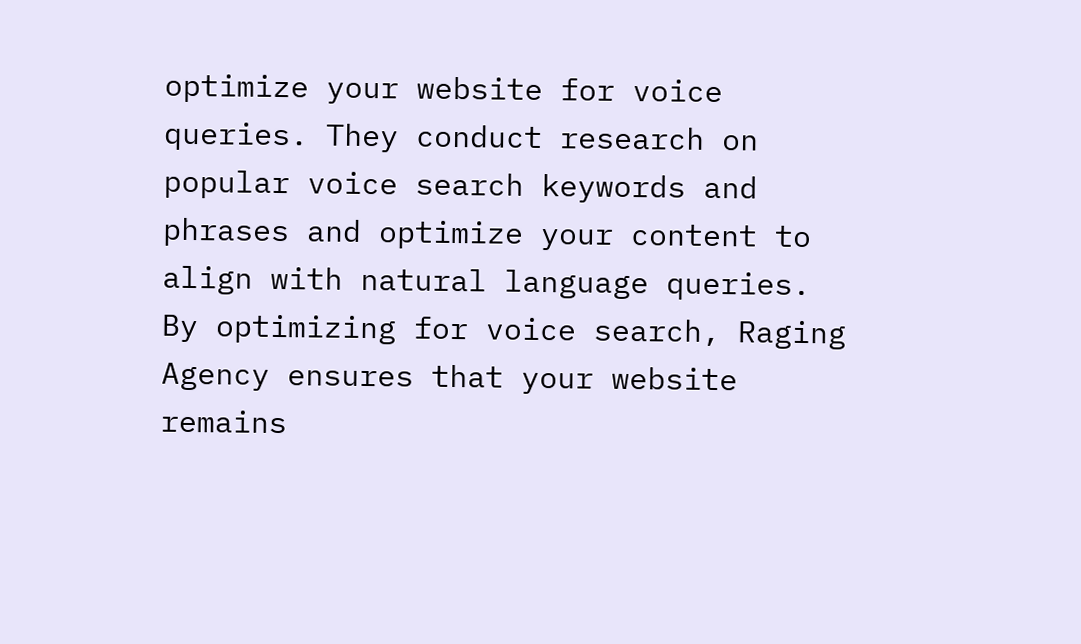optimize your website for voice queries. They conduct research on popular voice search keywords and phrases and optimize your content to align with natural language queries. By optimizing for voice search, Raging Agency ensures that your website remains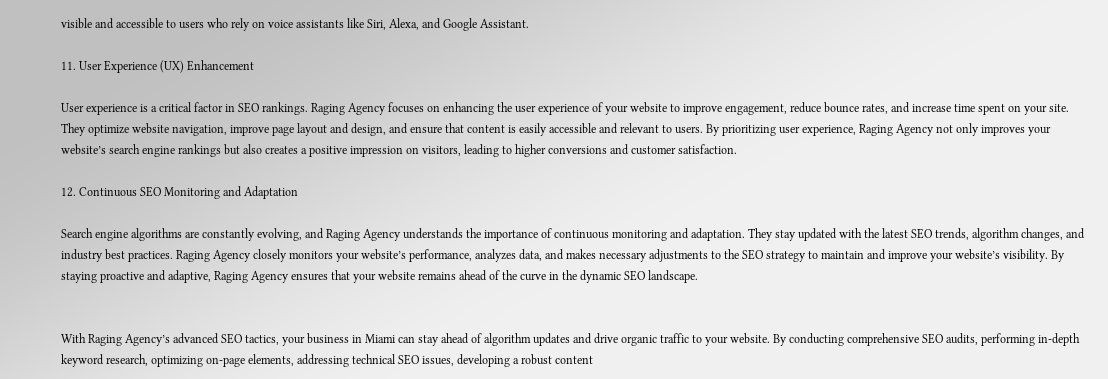visible and accessible to users who rely on voice assistants like Siri, Alexa, and Google Assistant.

11. User Experience (UX) Enhancement

User experience is a critical factor in SEO rankings. Raging Agency focuses on enhancing the user experience of your website to improve engagement, reduce bounce rates, and increase time spent on your site. They optimize website navigation, improve page layout and design, and ensure that content is easily accessible and relevant to users. By prioritizing user experience, Raging Agency not only improves your website’s search engine rankings but also creates a positive impression on visitors, leading to higher conversions and customer satisfaction.

12. Continuous SEO Monitoring and Adaptation

Search engine algorithms are constantly evolving, and Raging Agency understands the importance of continuous monitoring and adaptation. They stay updated with the latest SEO trends, algorithm changes, and industry best practices. Raging Agency closely monitors your website’s performance, analyzes data, and makes necessary adjustments to the SEO strategy to maintain and improve your website’s visibility. By staying proactive and adaptive, Raging Agency ensures that your website remains ahead of the curve in the dynamic SEO landscape.


With Raging Agency’s advanced SEO tactics, your business in Miami can stay ahead of algorithm updates and drive organic traffic to your website. By conducting comprehensive SEO audits, performing in-depth keyword research, optimizing on-page elements, addressing technical SEO issues, developing a robust content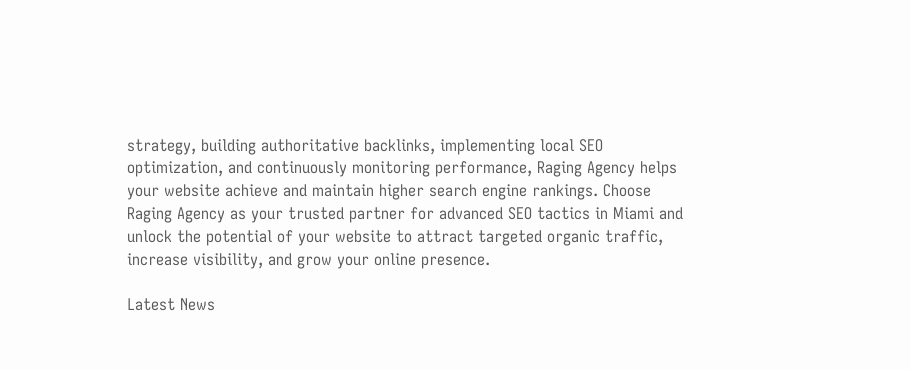strategy, building authoritative backlinks, implementing local SEO optimization, and continuously monitoring performance, Raging Agency helps your website achieve and maintain higher search engine rankings. Choose Raging Agency as your trusted partner for advanced SEO tactics in Miami and unlock the potential of your website to attract targeted organic traffic, increase visibility, and grow your online presence.

Latest News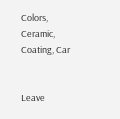Colors, Ceramic, Coating, Car


Leave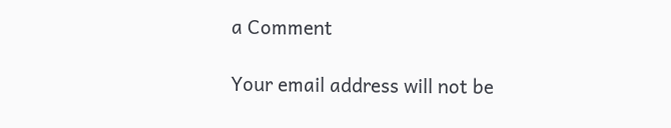a Comment

Your email address will not be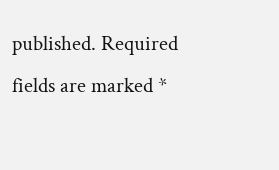published. Required fields are marked *